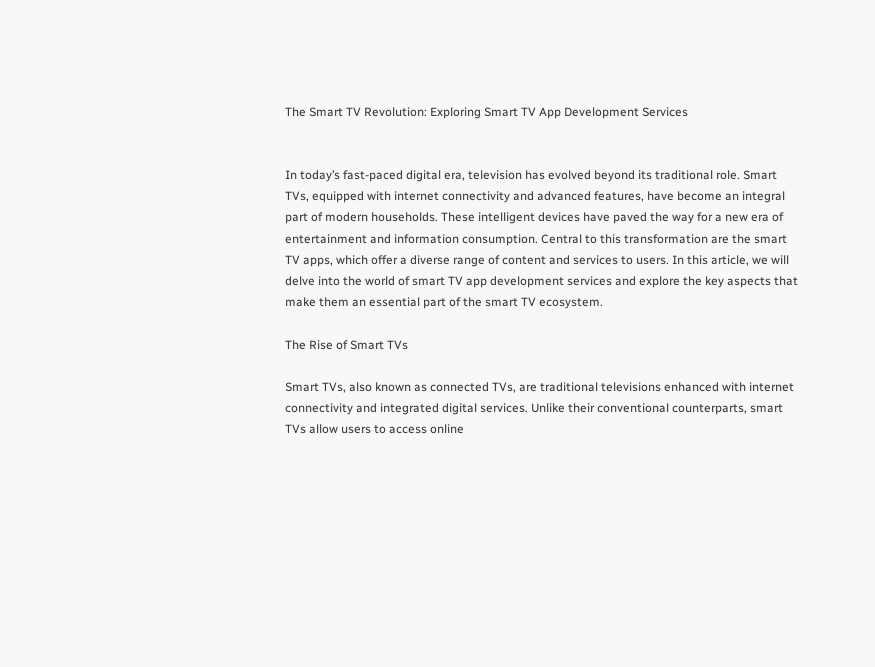The Smart TV Revolution: Exploring Smart TV App Development Services


In today’s fast-paced digital era, television has evolved beyond its traditional role. Smart TVs, equipped with internet connectivity and advanced features, have become an integral part of modern households. These intelligent devices have paved the way for a new era of entertainment and information consumption. Central to this transformation are the smart TV apps, which offer a diverse range of content and services to users. In this article, we will delve into the world of smart TV app development services and explore the key aspects that make them an essential part of the smart TV ecosystem.

The Rise of Smart TVs

Smart TVs, also known as connected TVs, are traditional televisions enhanced with internet connectivity and integrated digital services. Unlike their conventional counterparts, smart TVs allow users to access online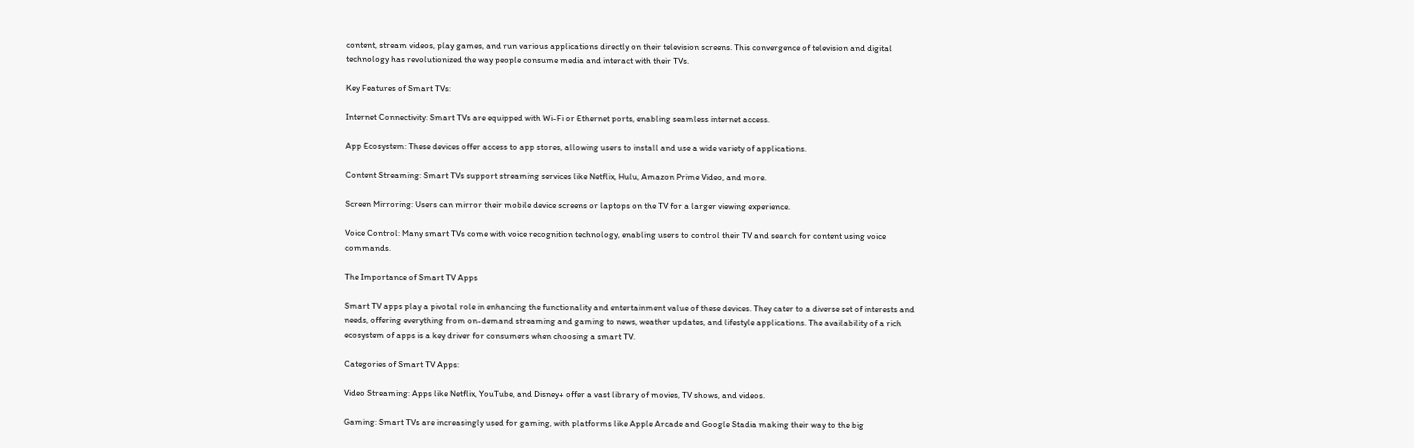content, stream videos, play games, and run various applications directly on their television screens. This convergence of television and digital technology has revolutionized the way people consume media and interact with their TVs.

Key Features of Smart TVs:

Internet Connectivity: Smart TVs are equipped with Wi-Fi or Ethernet ports, enabling seamless internet access.

App Ecosystem: These devices offer access to app stores, allowing users to install and use a wide variety of applications.

Content Streaming: Smart TVs support streaming services like Netflix, Hulu, Amazon Prime Video, and more.

Screen Mirroring: Users can mirror their mobile device screens or laptops on the TV for a larger viewing experience.

Voice Control: Many smart TVs come with voice recognition technology, enabling users to control their TV and search for content using voice commands.

The Importance of Smart TV Apps

Smart TV apps play a pivotal role in enhancing the functionality and entertainment value of these devices. They cater to a diverse set of interests and needs, offering everything from on-demand streaming and gaming to news, weather updates, and lifestyle applications. The availability of a rich ecosystem of apps is a key driver for consumers when choosing a smart TV.

Categories of Smart TV Apps:

Video Streaming: Apps like Netflix, YouTube, and Disney+ offer a vast library of movies, TV shows, and videos.

Gaming: Smart TVs are increasingly used for gaming, with platforms like Apple Arcade and Google Stadia making their way to the big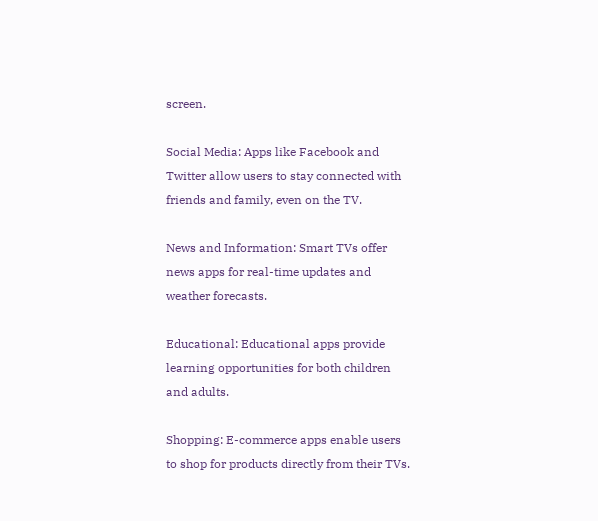screen.

Social Media: Apps like Facebook and Twitter allow users to stay connected with friends and family, even on the TV.

News and Information: Smart TVs offer news apps for real-time updates and weather forecasts.

Educational: Educational apps provide learning opportunities for both children and adults.

Shopping: E-commerce apps enable users to shop for products directly from their TVs.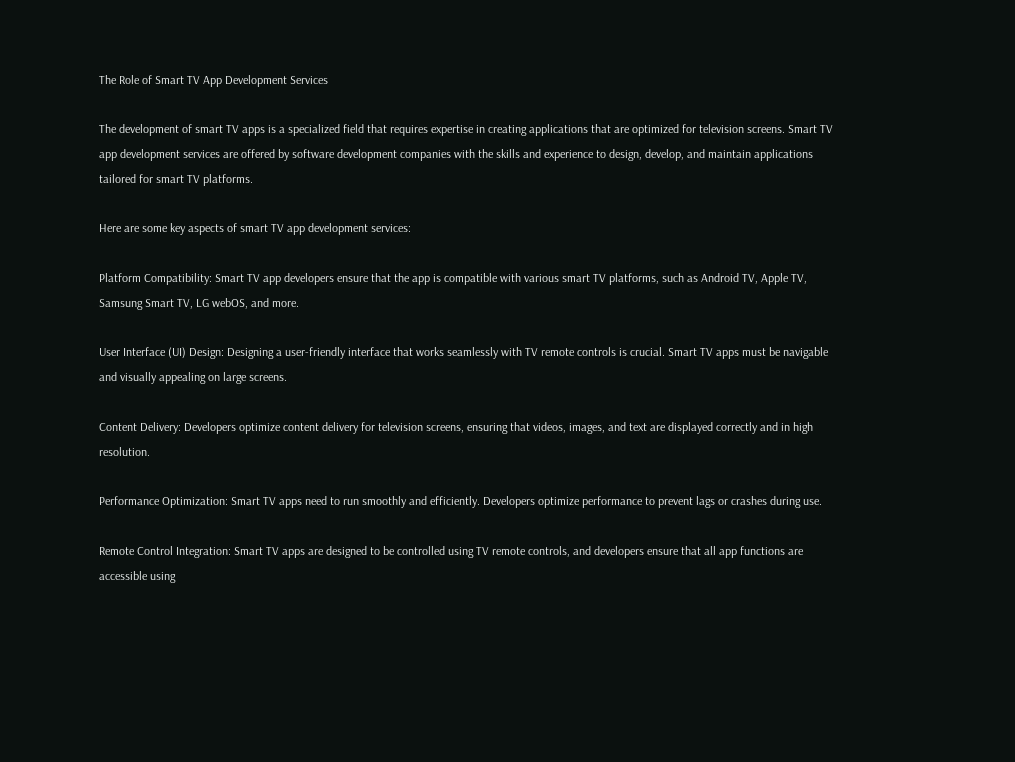The Role of Smart TV App Development Services

The development of smart TV apps is a specialized field that requires expertise in creating applications that are optimized for television screens. Smart TV app development services are offered by software development companies with the skills and experience to design, develop, and maintain applications tailored for smart TV platforms.

Here are some key aspects of smart TV app development services:

Platform Compatibility: Smart TV app developers ensure that the app is compatible with various smart TV platforms, such as Android TV, Apple TV, Samsung Smart TV, LG webOS, and more.

User Interface (UI) Design: Designing a user-friendly interface that works seamlessly with TV remote controls is crucial. Smart TV apps must be navigable and visually appealing on large screens.

Content Delivery: Developers optimize content delivery for television screens, ensuring that videos, images, and text are displayed correctly and in high resolution.

Performance Optimization: Smart TV apps need to run smoothly and efficiently. Developers optimize performance to prevent lags or crashes during use.

Remote Control Integration: Smart TV apps are designed to be controlled using TV remote controls, and developers ensure that all app functions are accessible using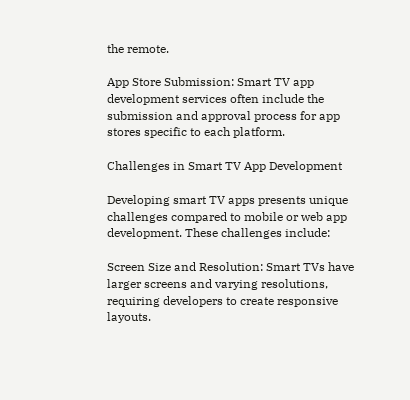the remote.

App Store Submission: Smart TV app development services often include the submission and approval process for app stores specific to each platform.

Challenges in Smart TV App Development

Developing smart TV apps presents unique challenges compared to mobile or web app development. These challenges include:

Screen Size and Resolution: Smart TVs have larger screens and varying resolutions, requiring developers to create responsive layouts.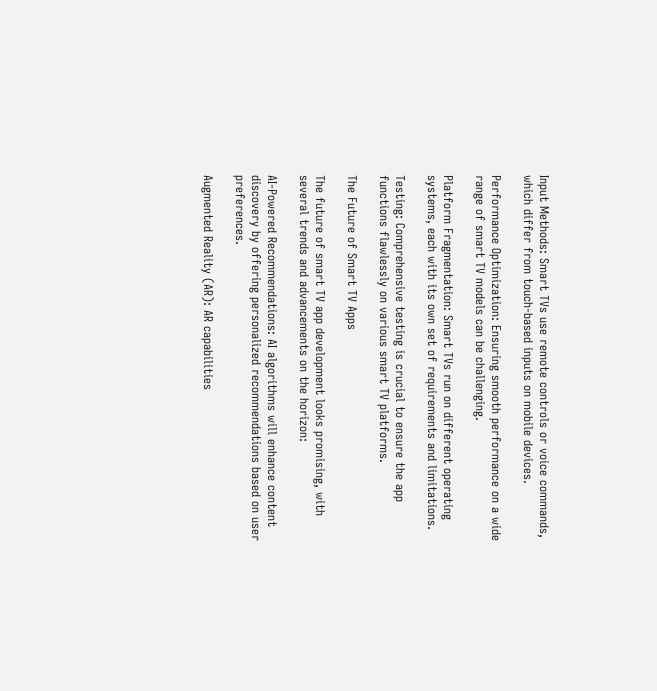Input Methods: Smart TVs use remote controls or voice commands, which differ from touch-based inputs on mobile devices.

Performance Optimization: Ensuring smooth performance on a wide range of smart TV models can be challenging.

Platform Fragmentation: Smart TVs run on different operating systems, each with its own set of requirements and limitations.

Testing: Comprehensive testing is crucial to ensure the app functions flawlessly on various smart TV platforms.

The Future of Smart TV Apps

The future of smart TV app development looks promising, with several trends and advancements on the horizon:

AI-Powered Recommendations: AI algorithms will enhance content discovery by offering personalized recommendations based on user preferences.

Augmented Reality (AR): AR capabilities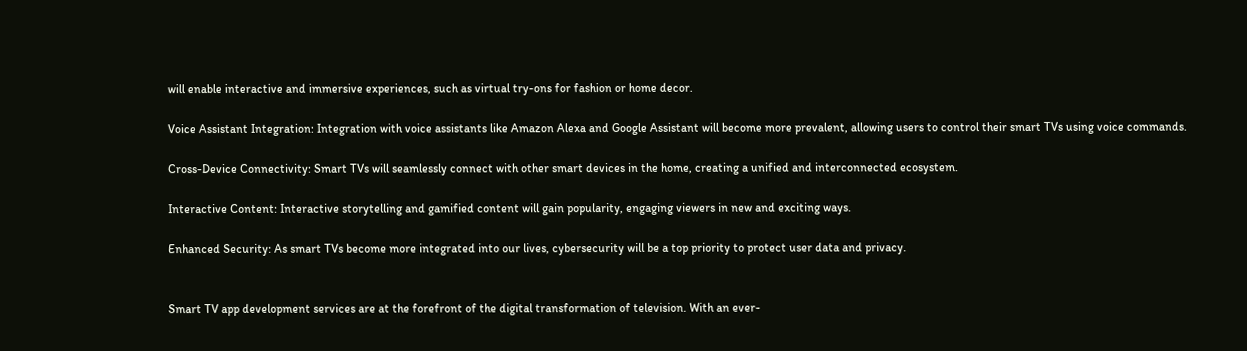will enable interactive and immersive experiences, such as virtual try-ons for fashion or home decor.

Voice Assistant Integration: Integration with voice assistants like Amazon Alexa and Google Assistant will become more prevalent, allowing users to control their smart TVs using voice commands.

Cross-Device Connectivity: Smart TVs will seamlessly connect with other smart devices in the home, creating a unified and interconnected ecosystem.

Interactive Content: Interactive storytelling and gamified content will gain popularity, engaging viewers in new and exciting ways.

Enhanced Security: As smart TVs become more integrated into our lives, cybersecurity will be a top priority to protect user data and privacy.


Smart TV app development services are at the forefront of the digital transformation of television. With an ever-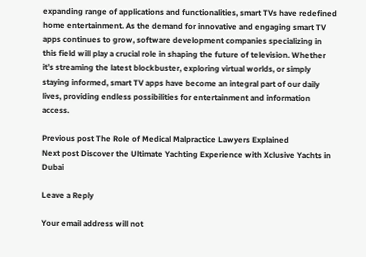expanding range of applications and functionalities, smart TVs have redefined home entertainment. As the demand for innovative and engaging smart TV apps continues to grow, software development companies specializing in this field will play a crucial role in shaping the future of television. Whether it’s streaming the latest blockbuster, exploring virtual worlds, or simply staying informed, smart TV apps have become an integral part of our daily lives, providing endless possibilities for entertainment and information access.

Previous post The Role of Medical Malpractice Lawyers Explained
Next post Discover the Ultimate Yachting Experience with Xclusive Yachts in Dubai

Leave a Reply

Your email address will not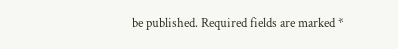be published. Required fields are marked *